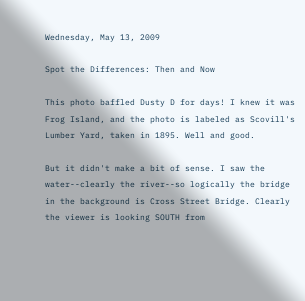Wednesday, May 13, 2009

Spot the Differences: Then and Now

This photo baffled Dusty D for days! I knew it was Frog Island, and the photo is labeled as Scovill's Lumber Yard, taken in 1895. Well and good.

But it didn't make a bit of sense. I saw the water--clearly the river--so logically the bridge in the background is Cross Street Bridge. Clearly the viewer is looking SOUTH from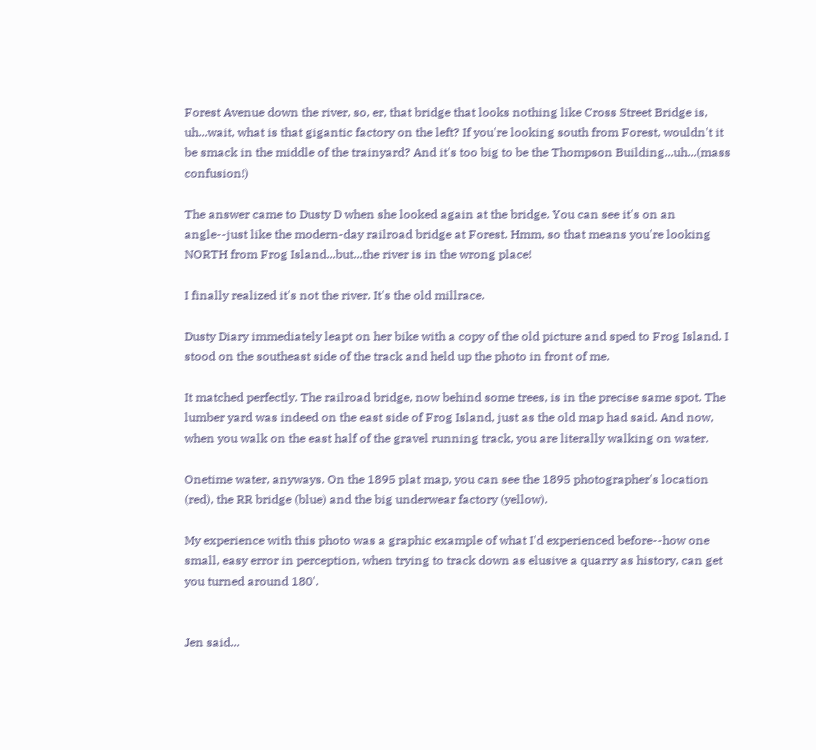Forest Avenue down the river, so, er, that bridge that looks nothing like Cross Street Bridge is, uh...wait, what is that gigantic factory on the left? If you're looking south from Forest, wouldn't it be smack in the middle of the trainyard? And it's too big to be the Thompson Building...uh...(mass confusion!)

The answer came to Dusty D when she looked again at the bridge. You can see it's on an angle--just like the modern-day railroad bridge at Forest. Hmm, so that means you're looking NORTH from Frog Island...but...the river is in the wrong place!

I finally realized it's not the river. It's the old millrace.

Dusty Diary immediately leapt on her bike with a copy of the old picture and sped to Frog Island. I stood on the southeast side of the track and held up the photo in front of me.

It matched perfectly. The railroad bridge, now behind some trees, is in the precise same spot. The lumber yard was indeed on the east side of Frog Island, just as the old map had said. And now, when you walk on the east half of the gravel running track, you are literally walking on water.

Onetime water, anyways. On the 1895 plat map, you can see the 1895 photographer's location (red), the RR bridge (blue) and the big underwear factory (yellow).

My experience with this photo was a graphic example of what I'd experienced before--how one small, easy error in perception, when trying to track down as elusive a quarry as history, can get you turned around 180'.


Jen said...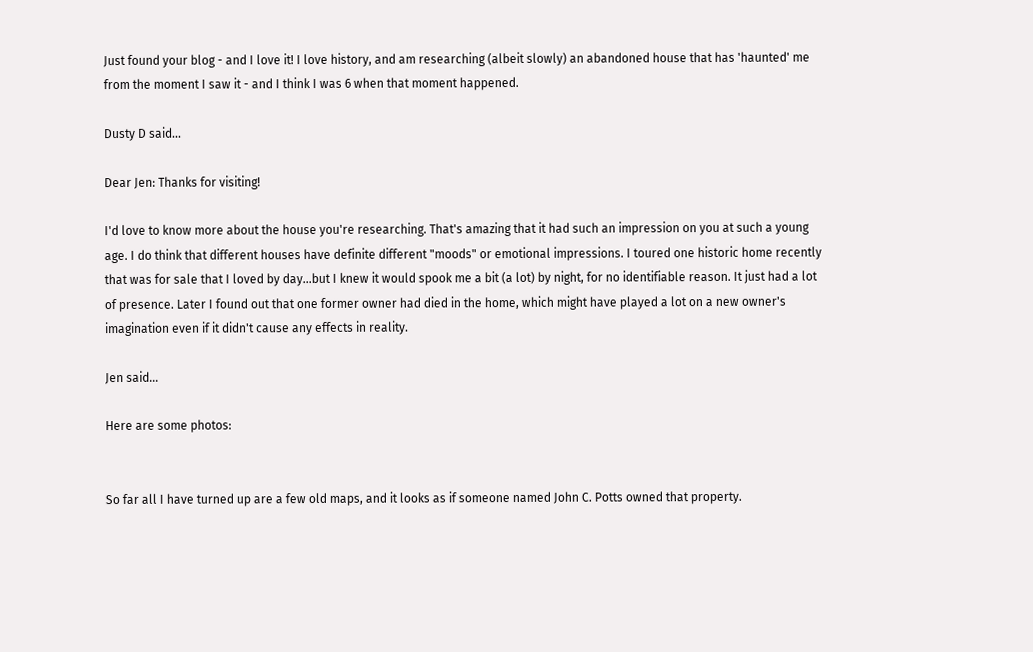Just found your blog - and I love it! I love history, and am researching (albeit slowly) an abandoned house that has 'haunted' me from the moment I saw it - and I think I was 6 when that moment happened.

Dusty D said...

Dear Jen: Thanks for visiting!

I'd love to know more about the house you're researching. That's amazing that it had such an impression on you at such a young age. I do think that different houses have definite different "moods" or emotional impressions. I toured one historic home recently that was for sale that I loved by day...but I knew it would spook me a bit (a lot) by night, for no identifiable reason. It just had a lot of presence. Later I found out that one former owner had died in the home, which might have played a lot on a new owner's imagination even if it didn't cause any effects in reality.

Jen said...

Here are some photos:


So far all I have turned up are a few old maps, and it looks as if someone named John C. Potts owned that property.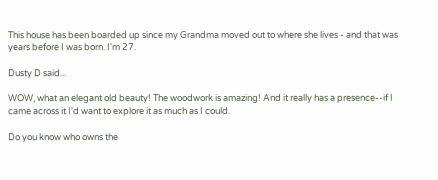This house has been boarded up since my Grandma moved out to where she lives - and that was years before I was born. I'm 27.

Dusty D said...

WOW, what an elegant old beauty! The woodwork is amazing! And it really has a presence--if I came across it I'd want to explore it as much as I could.

Do you know who owns the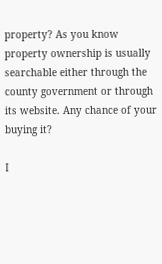property? As you know property ownership is usually searchable either through the county government or through its website. Any chance of your buying it?

I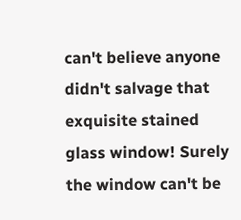can't believe anyone didn't salvage that exquisite stained glass window! Surely the window can't be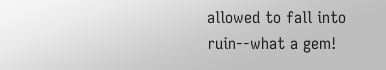allowed to fall into ruin--what a gem!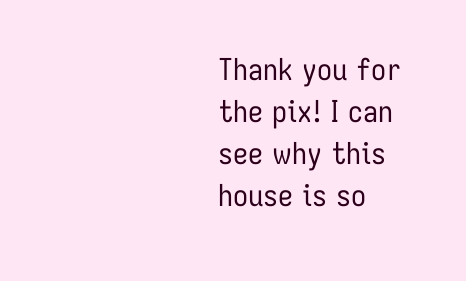Thank you for the pix! I can see why this house is so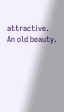attractive. An old beauty.